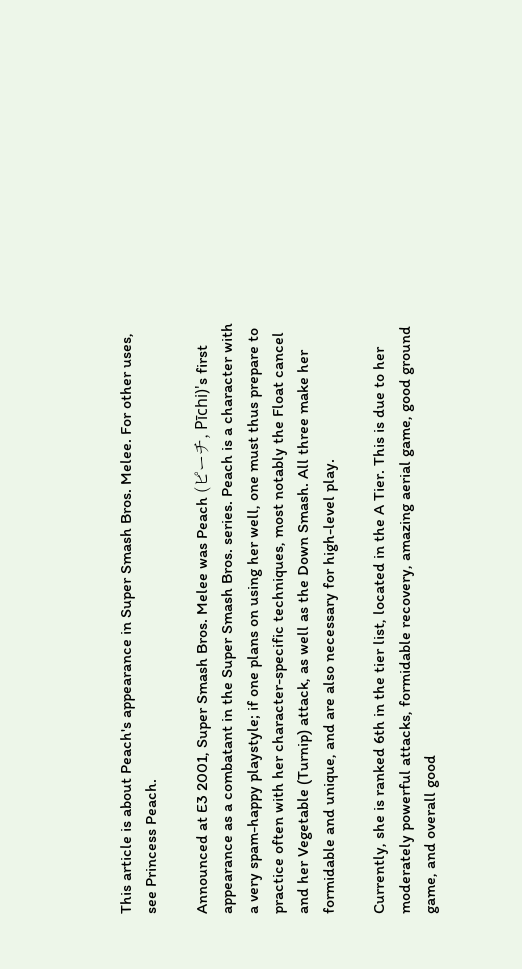This article is about Peach's appearance in Super Smash Bros. Melee. For other uses, see Princess Peach.

Announced at E3 2001, Super Smash Bros. Melee was Peach (ピーチ, Pīchi)'s first appearance as a combatant in the Super Smash Bros. series. Peach is a character with a very spam-happy playstyle; if one plans on using her well, one must thus prepare to practice often with her character-specific techniques, most notably the Float cancel and her Vegetable (Turnip) attack, as well as the Down Smash. All three make her formidable and unique, and are also necessary for high-level play.

Currently, she is ranked 6th in the tier list, located in the A Tier. This is due to her moderately powerful attacks, formidable recovery, amazing aerial game, good ground game, and overall good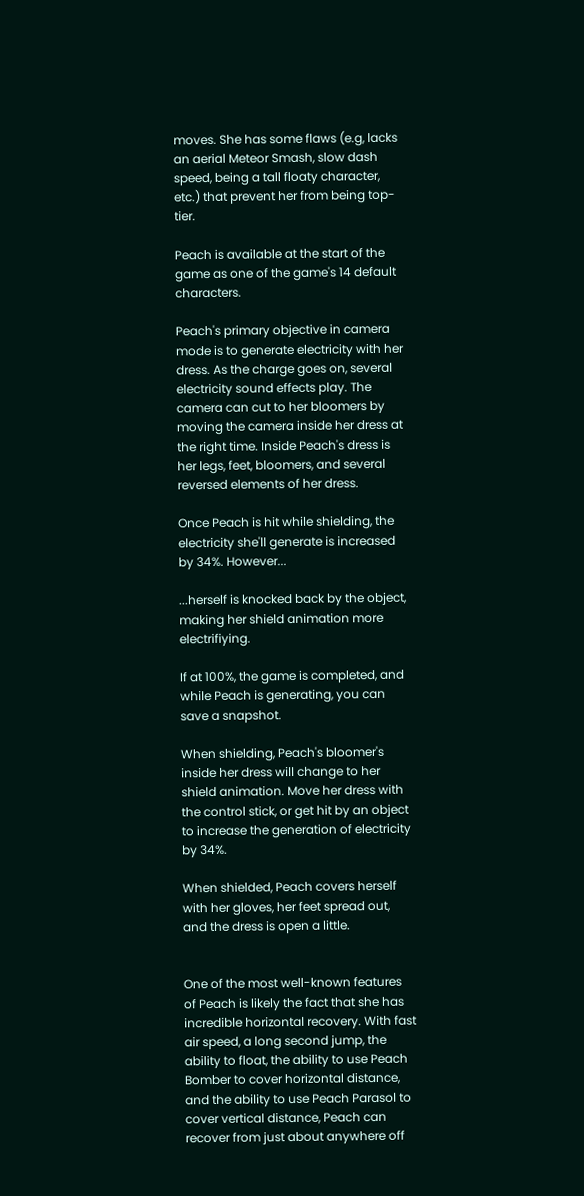moves. She has some flaws (e.g, lacks an aerial Meteor Smash, slow dash speed, being a tall floaty character, etc.) that prevent her from being top-tier.

Peach is available at the start of the game as one of the game's 14 default characters.

Peach's primary objective in camera mode is to generate electricity with her dress. As the charge goes on, several electricity sound effects play. The camera can cut to her bloomers by moving the camera inside her dress at the right time. Inside Peach's dress is her legs, feet, bloomers, and several reversed elements of her dress.

Once Peach is hit while shielding, the electricity she'll generate is increased by 34%. However...

...herself is knocked back by the object, making her shield animation more electrifiying.

If at 100%, the game is completed, and while Peach is generating, you can save a snapshot.

When shielding, Peach's bloomer's inside her dress will change to her shield animation. Move her dress with the control stick, or get hit by an object to increase the generation of electricity by 34%.

When shielded, Peach covers herself with her gloves, her feet spread out, and the dress is open a little.


One of the most well-known features of Peach is likely the fact that she has incredible horizontal recovery. With fast air speed, a long second jump, the ability to float, the ability to use Peach Bomber to cover horizontal distance, and the ability to use Peach Parasol to cover vertical distance, Peach can recover from just about anywhere off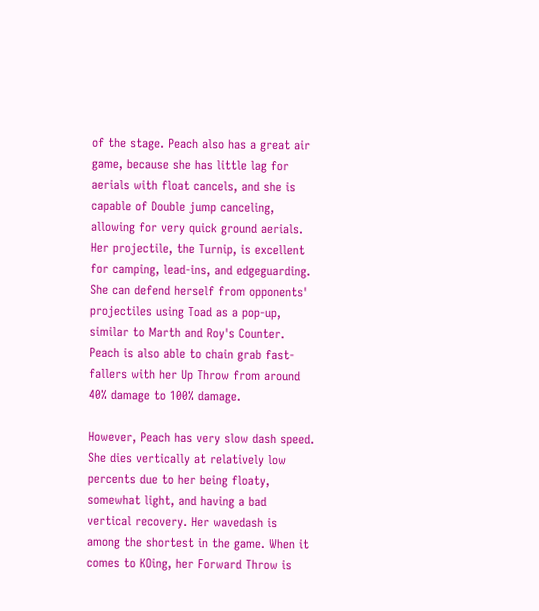of the stage. Peach also has a great air game, because she has little lag for aerials with float cancels, and she is capable of Double jump canceling, allowing for very quick ground aerials. Her projectile, the Turnip, is excellent for camping, lead-ins, and edgeguarding. She can defend herself from opponents' projectiles using Toad as a pop-up, similar to Marth and Roy's Counter. Peach is also able to chain grab fast-fallers with her Up Throw from around 40% damage to 100% damage.

However, Peach has very slow dash speed. She dies vertically at relatively low percents due to her being floaty, somewhat light, and having a bad vertical recovery. Her wavedash is among the shortest in the game. When it comes to KOing, her Forward Throw is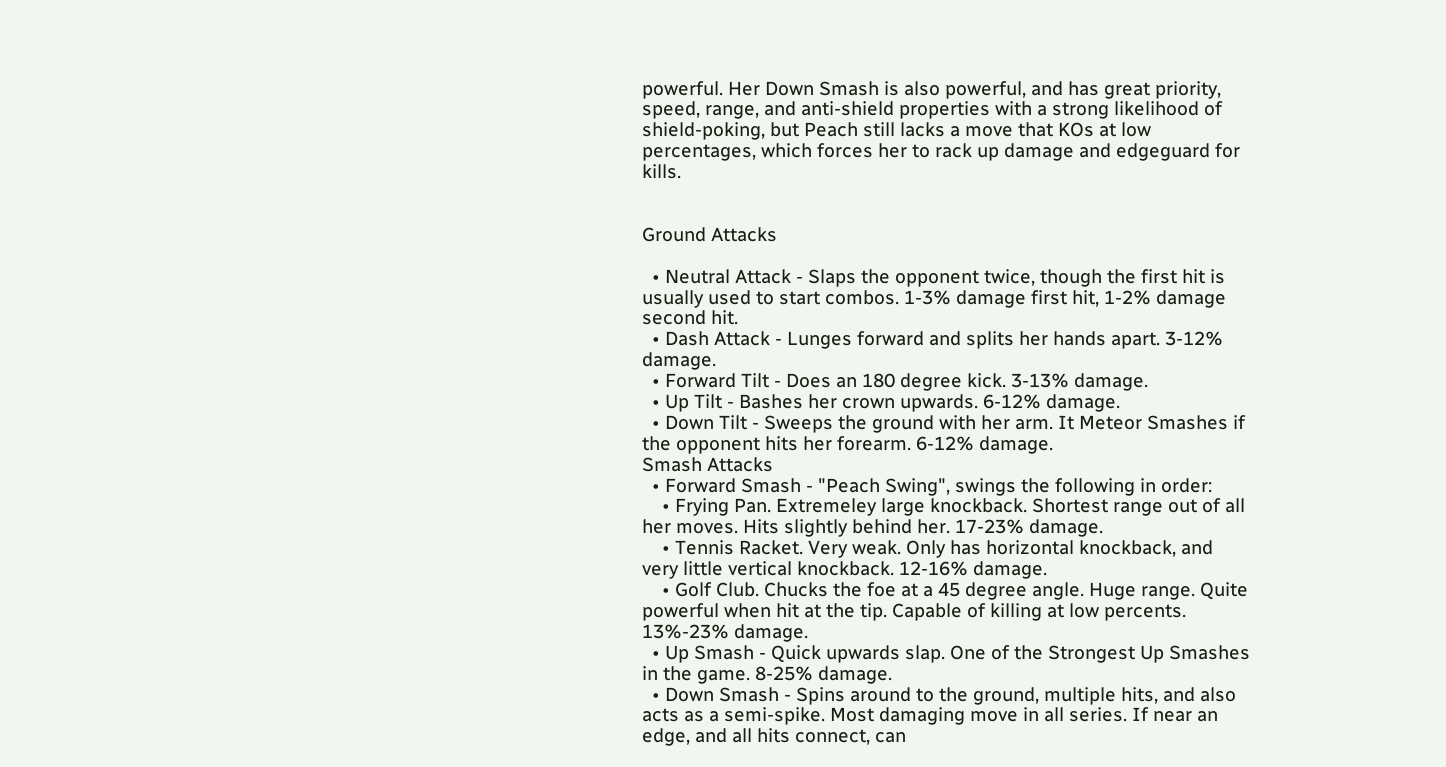powerful. Her Down Smash is also powerful, and has great priority, speed, range, and anti-shield properties with a strong likelihood of shield-poking, but Peach still lacks a move that KOs at low percentages, which forces her to rack up damage and edgeguard for kills.


Ground Attacks

  • Neutral Attack - Slaps the opponent twice, though the first hit is usually used to start combos. 1-3% damage first hit, 1-2% damage second hit.
  • Dash Attack - Lunges forward and splits her hands apart. 3-12% damage.
  • Forward Tilt - Does an 180 degree kick. 3-13% damage.
  • Up Tilt - Bashes her crown upwards. 6-12% damage.
  • Down Tilt - Sweeps the ground with her arm. It Meteor Smashes if the opponent hits her forearm. 6-12% damage.
Smash Attacks
  • Forward Smash - "Peach Swing", swings the following in order:
    • Frying Pan. Extremeley large knockback. Shortest range out of all her moves. Hits slightly behind her. 17-23% damage.
    • Tennis Racket. Very weak. Only has horizontal knockback, and very little vertical knockback. 12-16% damage.
    • Golf Club. Chucks the foe at a 45 degree angle. Huge range. Quite powerful when hit at the tip. Capable of killing at low percents. 13%-23% damage.
  • Up Smash - Quick upwards slap. One of the Strongest Up Smashes in the game. 8-25% damage.
  • Down Smash - Spins around to the ground, multiple hits, and also acts as a semi-spike. Most damaging move in all series. If near an edge, and all hits connect, can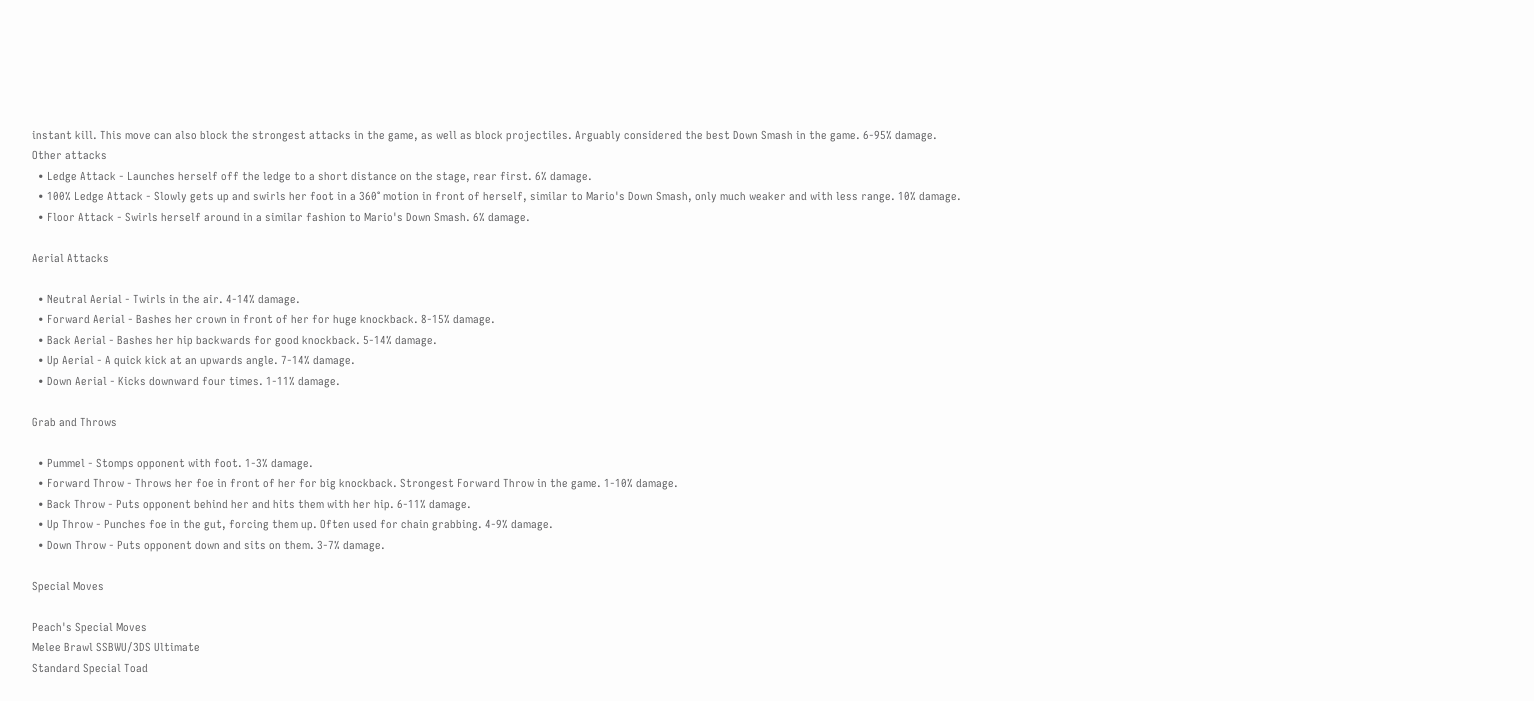instant kill. This move can also block the strongest attacks in the game, as well as block projectiles. Arguably considered the best Down Smash in the game. 6-95% damage.
Other attacks
  • Ledge Attack - Launches herself off the ledge to a short distance on the stage, rear first. 6% damage.
  • 100% Ledge Attack - Slowly gets up and swirls her foot in a 360° motion in front of herself, similar to Mario's Down Smash, only much weaker and with less range. 10% damage.
  • Floor Attack - Swirls herself around in a similar fashion to Mario's Down Smash. 6% damage.

Aerial Attacks

  • Neutral Aerial - Twirls in the air. 4-14% damage.
  • Forward Aerial - Bashes her crown in front of her for huge knockback. 8-15% damage.
  • Back Aerial - Bashes her hip backwards for good knockback. 5-14% damage.
  • Up Aerial - A quick kick at an upwards angle. 7-14% damage.
  • Down Aerial - Kicks downward four times. 1-11% damage.

Grab and Throws

  • Pummel - Stomps opponent with foot. 1-3% damage.
  • Forward Throw - Throws her foe in front of her for big knockback. Strongest Forward Throw in the game. 1-10% damage.
  • Back Throw - Puts opponent behind her and hits them with her hip. 6-11% damage.
  • Up Throw - Punches foe in the gut, forcing them up. Often used for chain grabbing. 4-9% damage.
  • Down Throw - Puts opponent down and sits on them. 3-7% damage.

Special Moves

Peach's Special Moves
Melee Brawl SSBWU/3DS Ultimate
Standard Special Toad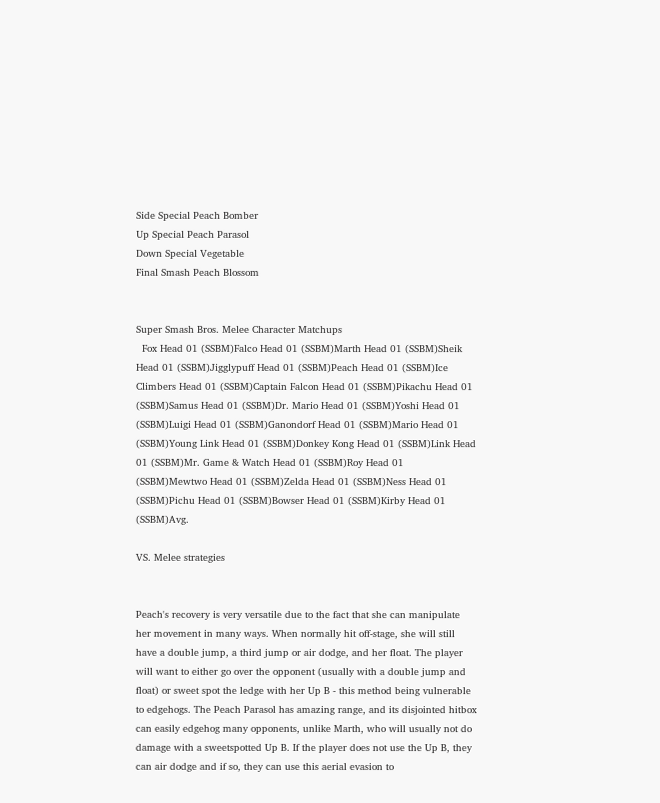Side Special Peach Bomber
Up Special Peach Parasol
Down Special Vegetable
Final Smash Peach Blossom


Super Smash Bros. Melee Character Matchups
  Fox Head 01 (SSBM)Falco Head 01 (SSBM)Marth Head 01 (SSBM)Sheik Head 01 (SSBM)Jigglypuff Head 01 (SSBM)Peach Head 01 (SSBM)Ice Climbers Head 01 (SSBM)Captain Falcon Head 01 (SSBM)Pikachu Head 01 (SSBM)Samus Head 01 (SSBM)Dr. Mario Head 01 (SSBM)Yoshi Head 01 (SSBM)Luigi Head 01 (SSBM)Ganondorf Head 01 (SSBM)Mario Head 01 (SSBM)Young Link Head 01 (SSBM)Donkey Kong Head 01 (SSBM)Link Head 01 (SSBM)Mr. Game & Watch Head 01 (SSBM)Roy Head 01 (SSBM)Mewtwo Head 01 (SSBM)Zelda Head 01 (SSBM)Ness Head 01 (SSBM)Pichu Head 01 (SSBM)Bowser Head 01 (SSBM)Kirby Head 01 (SSBM)Avg.

VS. Melee strategies


Peach's recovery is very versatile due to the fact that she can manipulate her movement in many ways. When normally hit off-stage, she will still have a double jump, a third jump or air dodge, and her float. The player will want to either go over the opponent (usually with a double jump and float) or sweet spot the ledge with her Up B - this method being vulnerable to edgehogs. The Peach Parasol has amazing range, and its disjointed hitbox can easily edgehog many opponents, unlike Marth, who will usually not do damage with a sweetspotted Up B. If the player does not use the Up B, they can air dodge and if so, they can use this aerial evasion to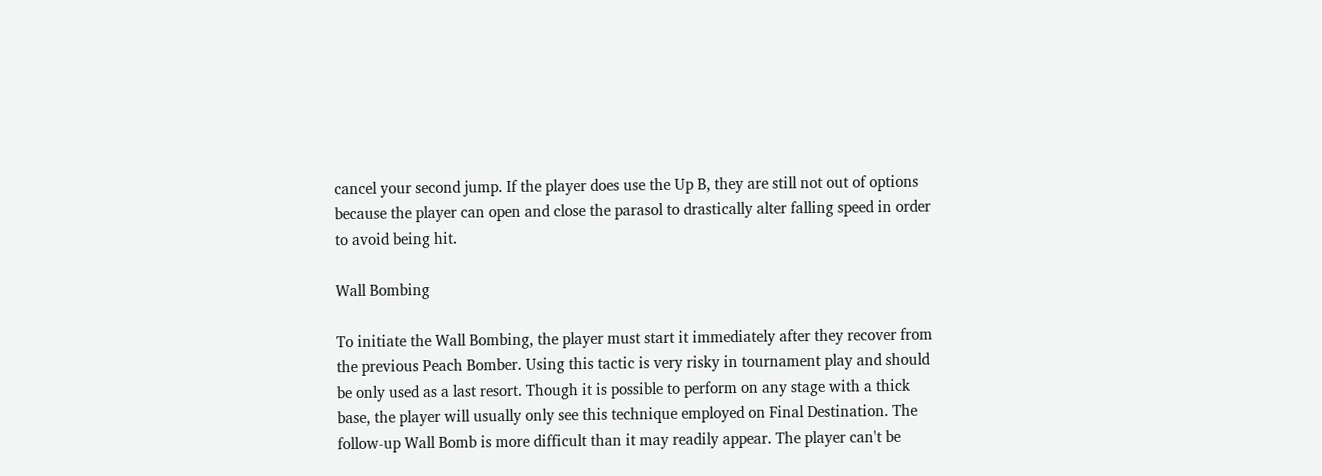cancel your second jump. If the player does use the Up B, they are still not out of options because the player can open and close the parasol to drastically alter falling speed in order to avoid being hit.

Wall Bombing

To initiate the Wall Bombing, the player must start it immediately after they recover from the previous Peach Bomber. Using this tactic is very risky in tournament play and should be only used as a last resort. Though it is possible to perform on any stage with a thick base, the player will usually only see this technique employed on Final Destination. The follow-up Wall Bomb is more difficult than it may readily appear. The player can't be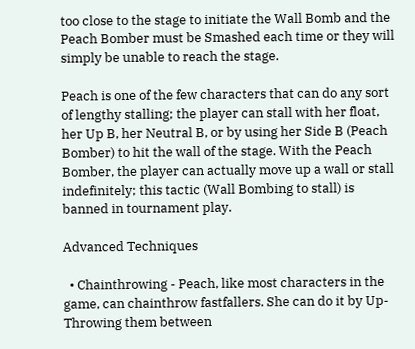too close to the stage to initiate the Wall Bomb and the Peach Bomber must be Smashed each time or they will simply be unable to reach the stage.

Peach is one of the few characters that can do any sort of lengthy stalling; the player can stall with her float, her Up B, her Neutral B, or by using her Side B (Peach Bomber) to hit the wall of the stage. With the Peach Bomber, the player can actually move up a wall or stall indefinitely; this tactic (Wall Bombing to stall) is banned in tournament play.

Advanced Techniques

  • Chainthrowing - Peach, like most characters in the game, can chainthrow fastfallers. She can do it by Up-Throwing them between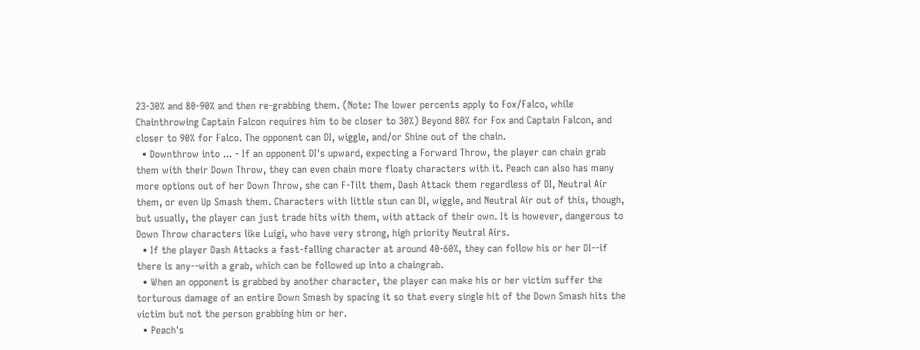23-30% and 80-90% and then re-grabbing them. (Note: The lower percents apply to Fox/Falco, while Chainthrowing Captain Falcon requires him to be closer to 30%) Beyond 80% for Fox and Captain Falcon, and closer to 90% for Falco. The opponent can DI, wiggle, and/or Shine out of the chain.
  • Downthrow into ... - If an opponent DI's upward, expecting a Forward Throw, the player can chain grab them with their Down Throw, they can even chain more floaty characters with it. Peach can also has many more options out of her Down Throw, she can F-Tilt them, Dash Attack them regardless of DI, Neutral Air them, or even Up Smash them. Characters with little stun can DI, wiggle, and Neutral Air out of this, though, but usually, the player can just trade hits with them, with attack of their own. It is however, dangerous to Down Throw characters like Luigi, who have very strong, high priority Neutral Airs.
  • If the player Dash Attacks a fast-falling character at around 40-60%, they can follow his or her DI--if there is any--with a grab, which can be followed up into a chaingrab.
  • When an opponent is grabbed by another character, the player can make his or her victim suffer the torturous damage of an entire Down Smash by spacing it so that every single hit of the Down Smash hits the victim but not the person grabbing him or her.
  • Peach's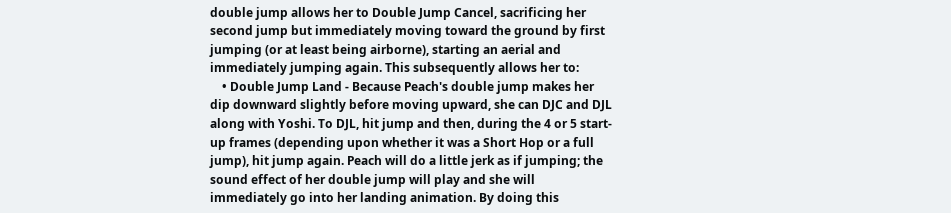double jump allows her to Double Jump Cancel, sacrificing her second jump but immediately moving toward the ground by first jumping (or at least being airborne), starting an aerial and immediately jumping again. This subsequently allows her to:
    • Double Jump Land - Because Peach's double jump makes her dip downward slightly before moving upward, she can DJC and DJL along with Yoshi. To DJL, hit jump and then, during the 4 or 5 start-up frames (depending upon whether it was a Short Hop or a full jump), hit jump again. Peach will do a little jerk as if jumping; the sound effect of her double jump will play and she will immediately go into her landing animation. By doing this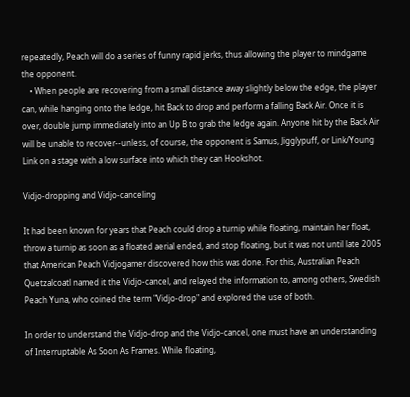repeatedly, Peach will do a series of funny rapid jerks, thus allowing the player to mindgame the opponent.
    • When people are recovering from a small distance away slightly below the edge, the player can, while hanging onto the ledge, hit Back to drop and perform a falling Back Air. Once it is over, double jump immediately into an Up B to grab the ledge again. Anyone hit by the Back Air will be unable to recover--unless, of course, the opponent is Samus, Jigglypuff, or Link/Young Link on a stage with a low surface into which they can Hookshot.

Vidjo-dropping and Vidjo-canceling

It had been known for years that Peach could drop a turnip while floating, maintain her float, throw a turnip as soon as a floated aerial ended, and stop floating, but it was not until late 2005 that American Peach Vidjogamer discovered how this was done. For this, Australian Peach Quetzalcoatl named it the Vidjo-cancel, and relayed the information to, among others, Swedish Peach Yuna, who coined the term "Vidjo-drop" and explored the use of both.

In order to understand the Vidjo-drop and the Vidjo-cancel, one must have an understanding of Interruptable As Soon As Frames. While floating,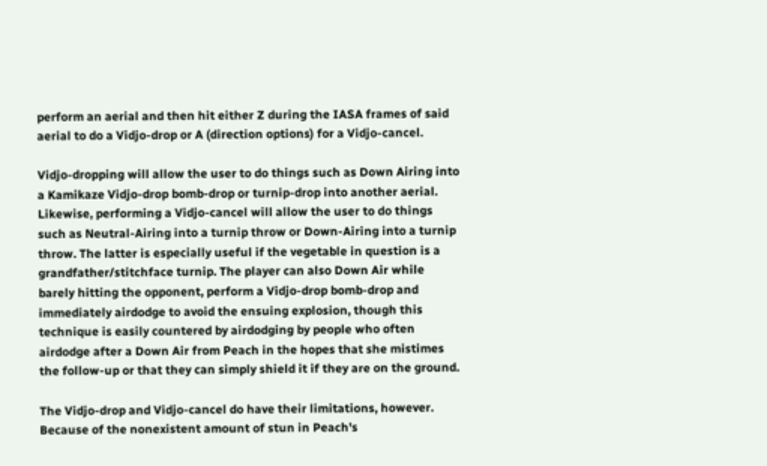perform an aerial and then hit either Z during the IASA frames of said aerial to do a Vidjo-drop or A (direction options) for a Vidjo-cancel.

Vidjo-dropping will allow the user to do things such as Down Airing into a Kamikaze Vidjo-drop bomb-drop or turnip-drop into another aerial. Likewise, performing a Vidjo-cancel will allow the user to do things such as Neutral-Airing into a turnip throw or Down-Airing into a turnip throw. The latter is especially useful if the vegetable in question is a grandfather/stitchface turnip. The player can also Down Air while barely hitting the opponent, perform a Vidjo-drop bomb-drop and immediately airdodge to avoid the ensuing explosion, though this technique is easily countered by airdodging by people who often airdodge after a Down Air from Peach in the hopes that she mistimes the follow-up or that they can simply shield it if they are on the ground.

The Vidjo-drop and Vidjo-cancel do have their limitations, however. Because of the nonexistent amount of stun in Peach's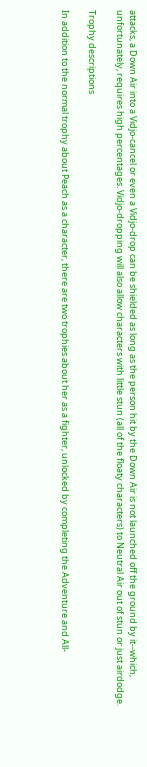attacks, a Down Air into a Vidjo-cancel or even a Vidjo-drop can be shielded as long as the person hit by the Down Air is not launched off the ground by it--which, unfortunately, requires high percentages. Vidjo-dropping will also allow characters with little stun (all of the floaty characters) to Neutral Air out of stun or just airdodge.

Trophy descriptions

In addition to the normal trophy about Peach as a character, there are two trophies about her as a fighter, unlocked by completing the Adventure and All-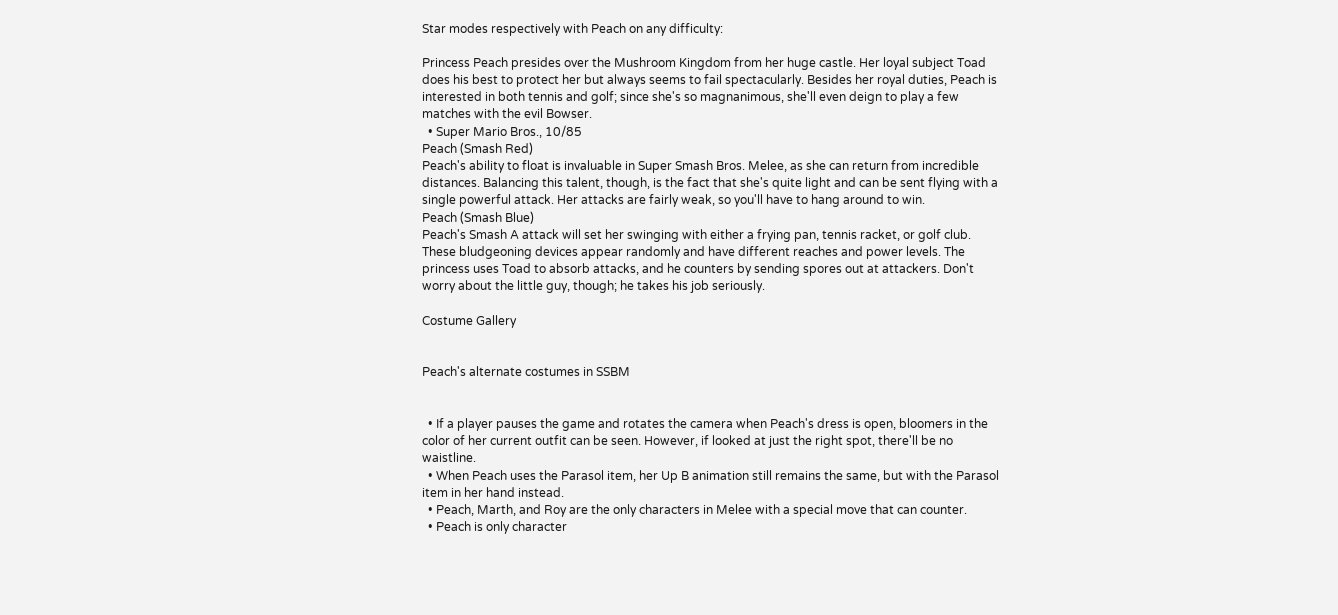Star modes respectively with Peach on any difficulty:

Princess Peach presides over the Mushroom Kingdom from her huge castle. Her loyal subject Toad does his best to protect her but always seems to fail spectacularly. Besides her royal duties, Peach is interested in both tennis and golf; since she's so magnanimous, she'll even deign to play a few matches with the evil Bowser.
  • Super Mario Bros., 10/85
Peach (Smash Red)
Peach's ability to float is invaluable in Super Smash Bros. Melee, as she can return from incredible distances. Balancing this talent, though, is the fact that she's quite light and can be sent flying with a single powerful attack. Her attacks are fairly weak, so you'll have to hang around to win.
Peach (Smash Blue)
Peach's Smash A attack will set her swinging with either a frying pan, tennis racket, or golf club. These bludgeoning devices appear randomly and have different reaches and power levels. The princess uses Toad to absorb attacks, and he counters by sending spores out at attackers. Don't worry about the little guy, though; he takes his job seriously.

Costume Gallery


Peach's alternate costumes in SSBM


  • If a player pauses the game and rotates the camera when Peach's dress is open, bloomers in the color of her current outfit can be seen. However, if looked at just the right spot, there'll be no waistline.
  • When Peach uses the Parasol item, her Up B animation still remains the same, but with the Parasol item in her hand instead.
  • Peach, Marth, and Roy are the only characters in Melee with a special move that can counter.
  • Peach is only character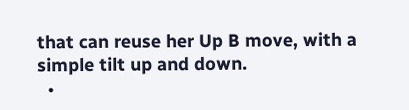that can reuse her Up B move, with a simple tilt up and down.
  •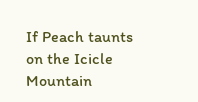If Peach taunts on the Icicle Mountain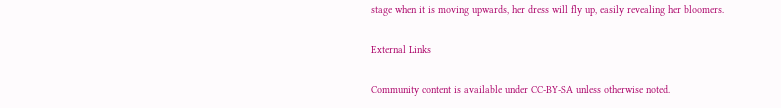stage when it is moving upwards, her dress will fly up, easily revealing her bloomers.

External Links

Community content is available under CC-BY-SA unless otherwise noted.